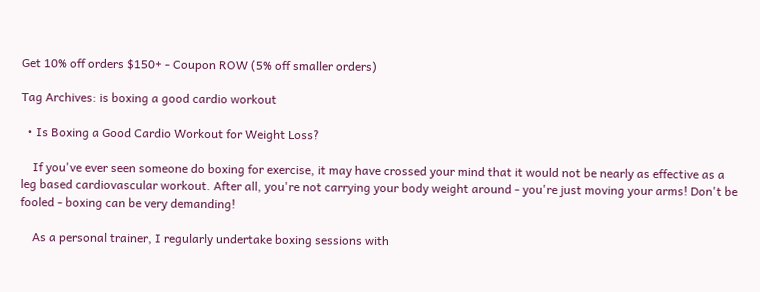Get 10% off orders $150+ - Coupon ROW (5% off smaller orders)

Tag Archives: is boxing a good cardio workout

  • Is Boxing a Good Cardio Workout for Weight Loss?

    If you've ever seen someone do boxing for exercise, it may have crossed your mind that it would not be nearly as effective as a leg based cardiovascular workout. After all, you're not carrying your body weight around - you're just moving your arms! Don't be fooled - boxing can be very demanding!

    As a personal trainer, I regularly undertake boxing sessions with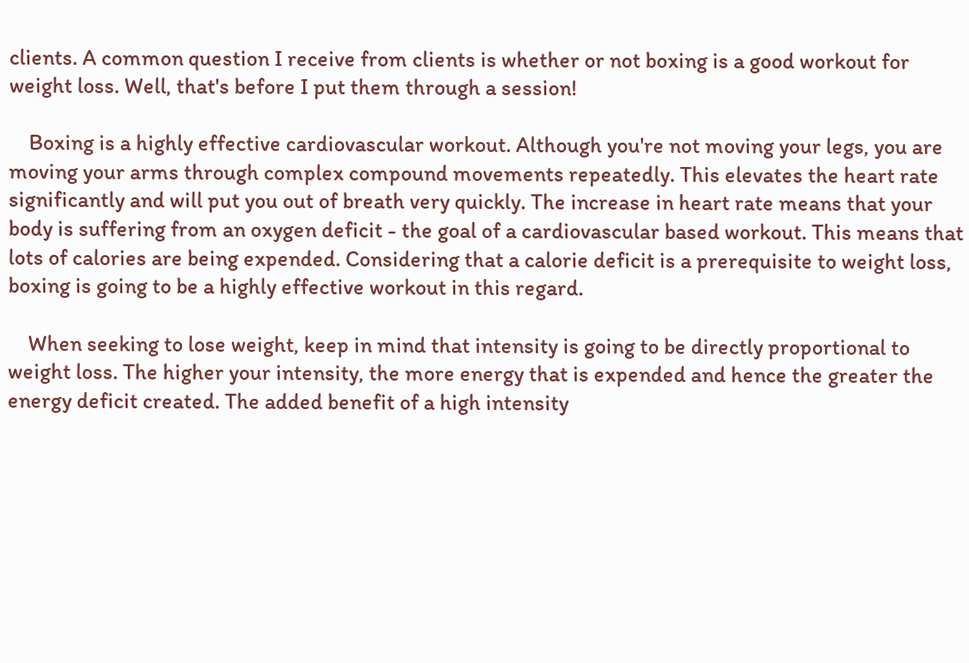clients. A common question I receive from clients is whether or not boxing is a good workout for weight loss. Well, that's before I put them through a session!

    Boxing is a highly effective cardiovascular workout. Although you're not moving your legs, you are moving your arms through complex compound movements repeatedly. This elevates the heart rate significantly and will put you out of breath very quickly. The increase in heart rate means that your body is suffering from an oxygen deficit - the goal of a cardiovascular based workout. This means that lots of calories are being expended. Considering that a calorie deficit is a prerequisite to weight loss, boxing is going to be a highly effective workout in this regard.

    When seeking to lose weight, keep in mind that intensity is going to be directly proportional to weight loss. The higher your intensity, the more energy that is expended and hence the greater the energy deficit created. The added benefit of a high intensity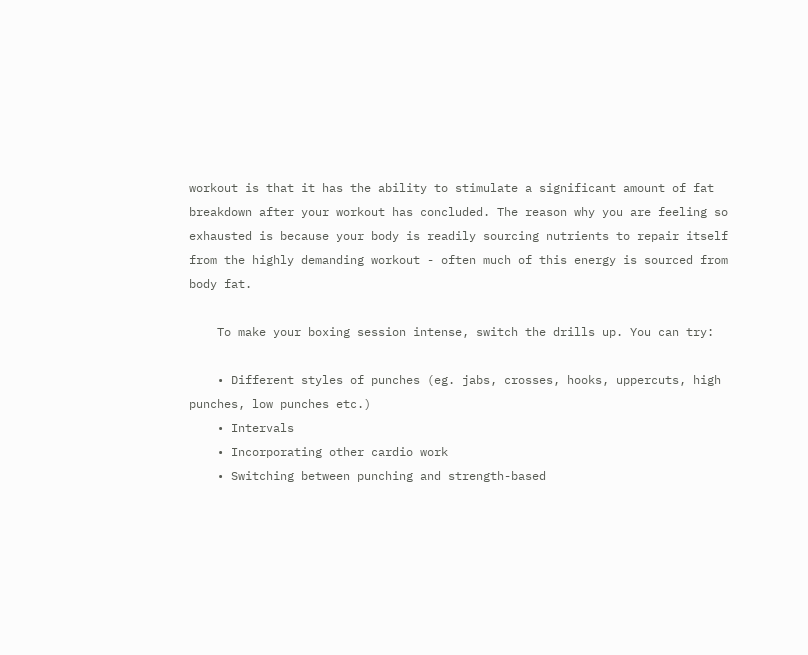workout is that it has the ability to stimulate a significant amount of fat breakdown after your workout has concluded. The reason why you are feeling so exhausted is because your body is readily sourcing nutrients to repair itself from the highly demanding workout - often much of this energy is sourced from body fat.

    To make your boxing session intense, switch the drills up. You can try:

    • Different styles of punches (eg. jabs, crosses, hooks, uppercuts, high punches, low punches etc.)
    • Intervals
    • Incorporating other cardio work
    • Switching between punching and strength-based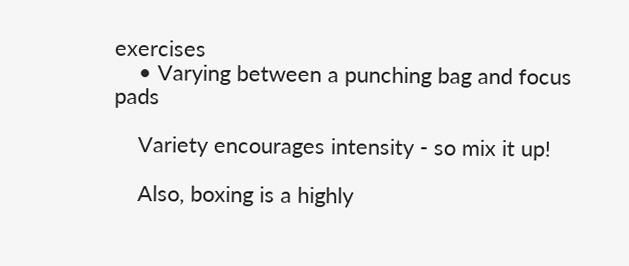exercises
    • Varying between a punching bag and focus pads

    Variety encourages intensity - so mix it up!

    Also, boxing is a highly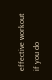effective workout if you do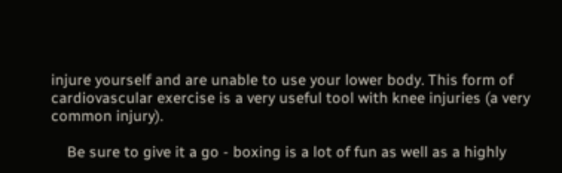injure yourself and are unable to use your lower body. This form of cardiovascular exercise is a very useful tool with knee injuries (a very common injury).

    Be sure to give it a go - boxing is a lot of fun as well as a highly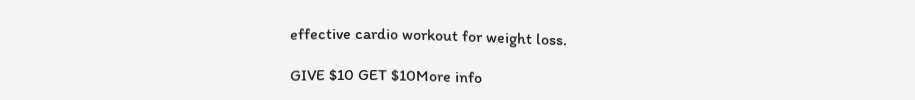effective cardio workout for weight loss.

GIVE $10 GET $10More info